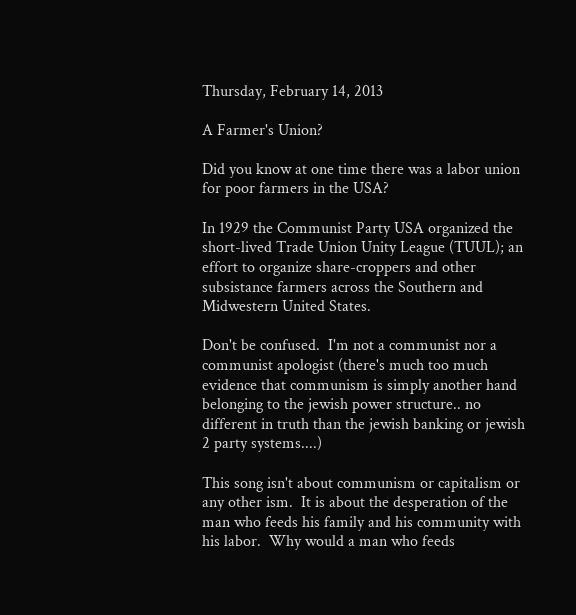Thursday, February 14, 2013

A Farmer's Union?

Did you know at one time there was a labor union for poor farmers in the USA?

In 1929 the Communist Party USA organized the short-lived Trade Union Unity League (TUUL); an effort to organize share-croppers and other subsistance farmers across the Southern and Midwestern United States.

Don't be confused.  I'm not a communist nor a communist apologist (there's much too much evidence that communism is simply another hand belonging to the jewish power structure.. no different in truth than the jewish banking or jewish 2 party systems....)

This song isn't about communism or capitalism or any other ism.  It is about the desperation of the man who feeds his family and his community with his labor.  Why would a man who feeds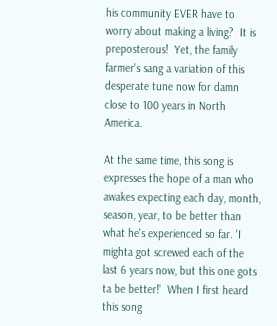his community EVER have to worry about making a living?  It is preposterous!  Yet, the family farmer's sang a variation of this desperate tune now for damn close to 100 years in North America.

At the same time, this song is expresses the hope of a man who awakes expecting each day, month, season, year, to be better than what he's experienced so far. 'I mighta got screwed each of the last 6 years now, but this one gots ta be better!'  When I first heard this song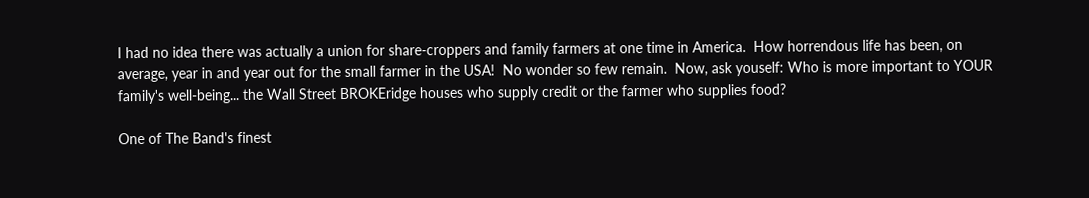I had no idea there was actually a union for share-croppers and family farmers at one time in America.  How horrendous life has been, on average, year in and year out for the small farmer in the USA!  No wonder so few remain.  Now, ask youself: Who is more important to YOUR family's well-being... the Wall Street BROKEridge houses who supply credit or the farmer who supplies food?

One of The Band's finest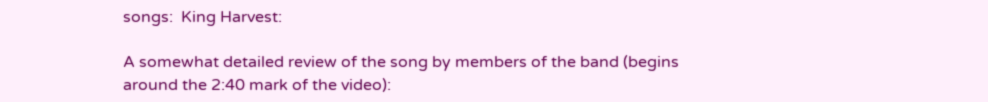songs:  King Harvest:

A somewhat detailed review of the song by members of the band (begins around the 2:40 mark of the video):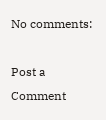No comments:

Post a Comment